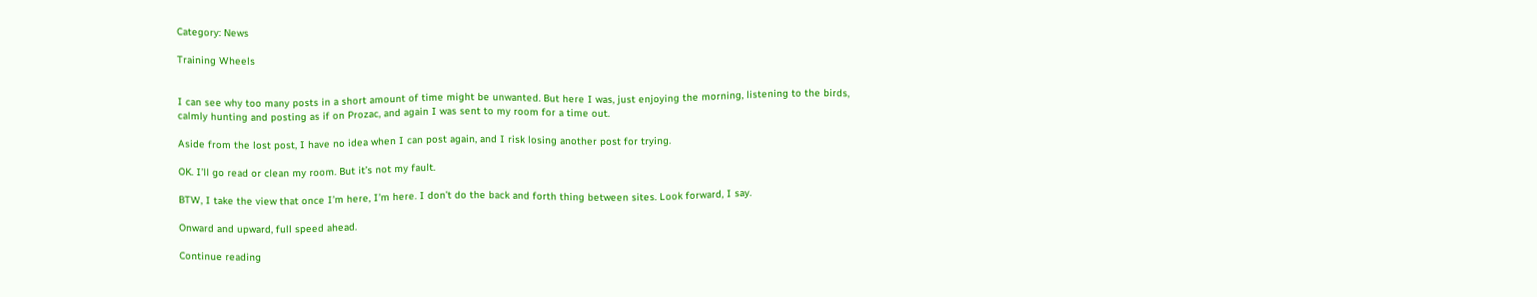Category: News

Training Wheels


I can see why too many posts in a short amount of time might be unwanted. But here I was, just enjoying the morning, listening to the birds, calmly hunting and posting as if on Prozac, and again I was sent to my room for a time out.

Aside from the lost post, I have no idea when I can post again, and I risk losing another post for trying.

OK. I’ll go read or clean my room. But it’s not my fault.

BTW, I take the view that once I’m here, I’m here. I don’t do the back and forth thing between sites. Look forward, I say.

Onward and upward, full speed ahead.

Continue reading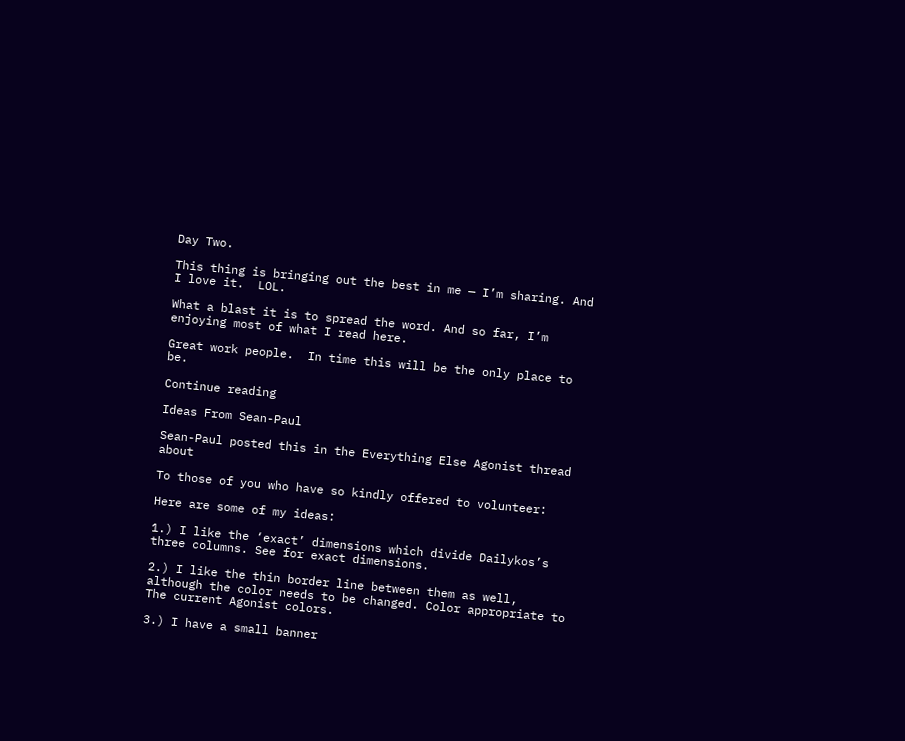Day Two.

This thing is bringing out the best in me — I’m sharing. And I love it.  LOL.

What a blast it is to spread the word. And so far, I’m enjoying most of what I read here.

Great work people.  In time this will be the only place to be.

Continue reading

Ideas From Sean-Paul

Sean-Paul posted this in the Everything Else Agonist thread about

To those of you who have so kindly offered to volunteer:

Here are some of my ideas:

1.) I like the ‘exact’ dimensions which divide Dailykos’s three columns. See for exact dimensions.

2.) I like the thin border line between them as well, although the color needs to be changed. Color appropriate to The current Agonist colors.

3.) I have a small banner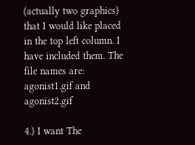(actually two graphics) that I would like placed in the top left column. I have included them. The file names are: agonist1.gif and agonist2.gif

4.) I want The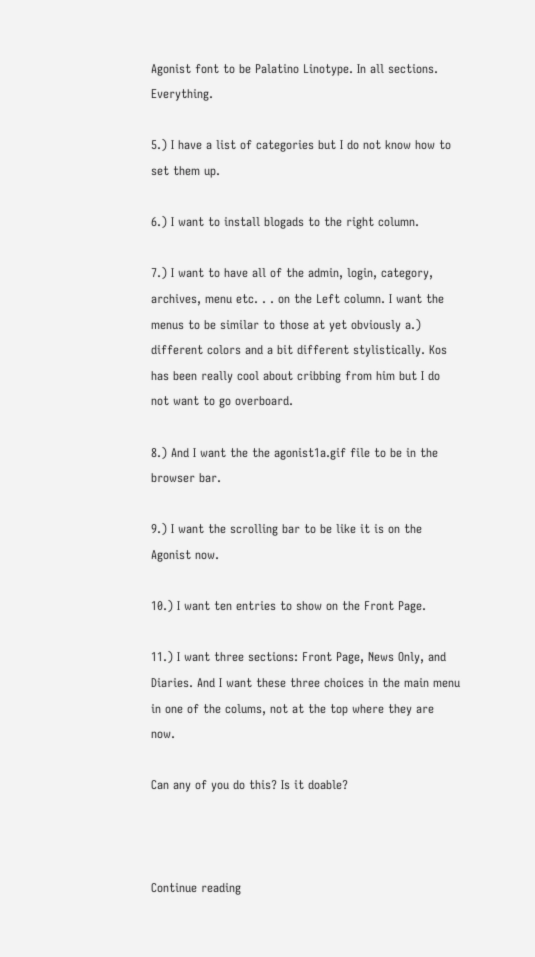Agonist font to be Palatino Linotype. In all sections. Everything.

5.) I have a list of categories but I do not know how to set them up.

6.) I want to install blogads to the right column.

7.) I want to have all of the admin, login, category, archives, menu etc. . . on the Left column. I want the menus to be similar to those at yet obviously a.) different colors and a bit different stylistically. Kos has been really cool about cribbing from him but I do not want to go overboard.

8.) And I want the the agonist1a.gif file to be in the browser bar.

9.) I want the scrolling bar to be like it is on the Agonist now.

10.) I want ten entries to show on the Front Page.

11.) I want three sections: Front Page, News Only, and Diaries. And I want these three choices in the main menu in one of the colums, not at the top where they are now.

Can any of you do this? Is it doable?



Continue reading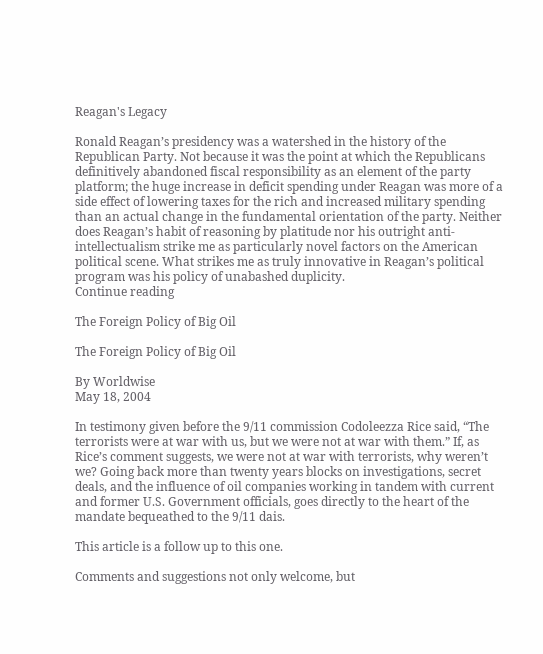Reagan's Legacy

Ronald Reagan’s presidency was a watershed in the history of the Republican Party. Not because it was the point at which the Republicans definitively abandoned fiscal responsibility as an element of the party platform; the huge increase in deficit spending under Reagan was more of a side effect of lowering taxes for the rich and increased military spending than an actual change in the fundamental orientation of the party. Neither does Reagan’s habit of reasoning by platitude nor his outright anti-intellectualism strike me as particularly novel factors on the American political scene. What strikes me as truly innovative in Reagan’s political program was his policy of unabashed duplicity.
Continue reading

The Foreign Policy of Big Oil

The Foreign Policy of Big Oil

By Worldwise
May 18, 2004

In testimony given before the 9/11 commission Codoleezza Rice said, “The terrorists were at war with us, but we were not at war with them.” If, as Rice’s comment suggests, we were not at war with terrorists, why weren’t we? Going back more than twenty years blocks on investigations, secret deals, and the influence of oil companies working in tandem with current and former U.S. Government officials, goes directly to the heart of the mandate bequeathed to the 9/11 dais.

This article is a follow up to this one.

Comments and suggestions not only welcome, but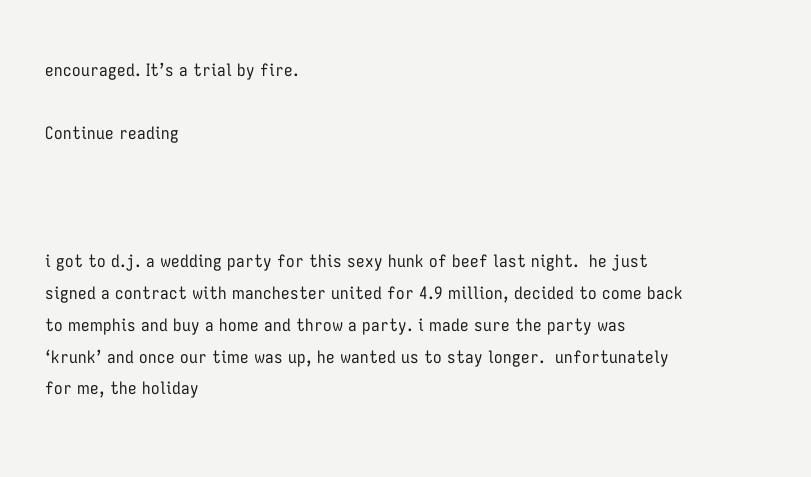encouraged. It’s a trial by fire.

Continue reading



i got to d.j. a wedding party for this sexy hunk of beef last night.  he just signed a contract with manchester united for 4.9 million, decided to come back to memphis and buy a home and throw a party. i made sure the party was ‘krunk’ and once our time was up, he wanted us to stay longer.  unfortunately for me, the holiday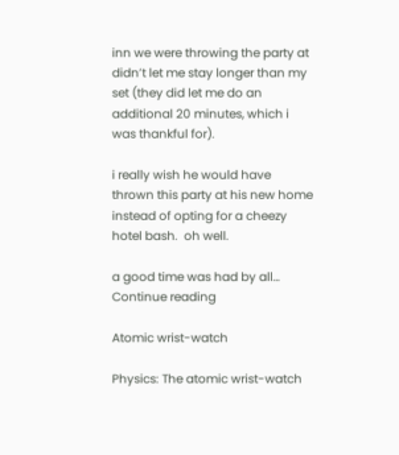inn we were throwing the party at didn’t let me stay longer than my set (they did let me do an additional 20 minutes, which i was thankful for).

i really wish he would have thrown this party at his new home instead of opting for a cheezy hotel bash.  oh well.

a good time was had by all…
Continue reading

Atomic wrist-watch

Physics: The atomic wrist-watch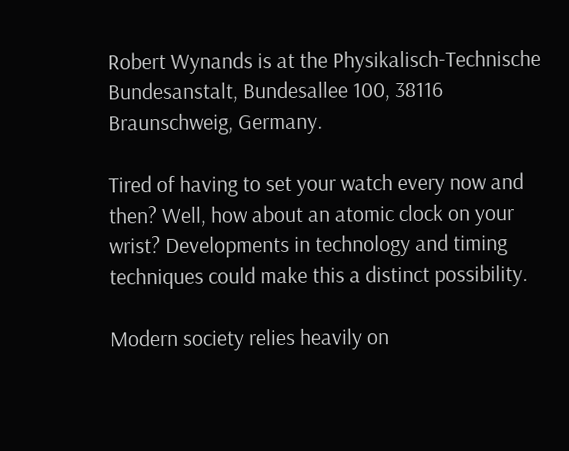Robert Wynands is at the Physikalisch-Technische Bundesanstalt, Bundesallee 100, 38116 Braunschweig, Germany.

Tired of having to set your watch every now and then? Well, how about an atomic clock on your wrist? Developments in technology and timing techniques could make this a distinct possibility.

Modern society relies heavily on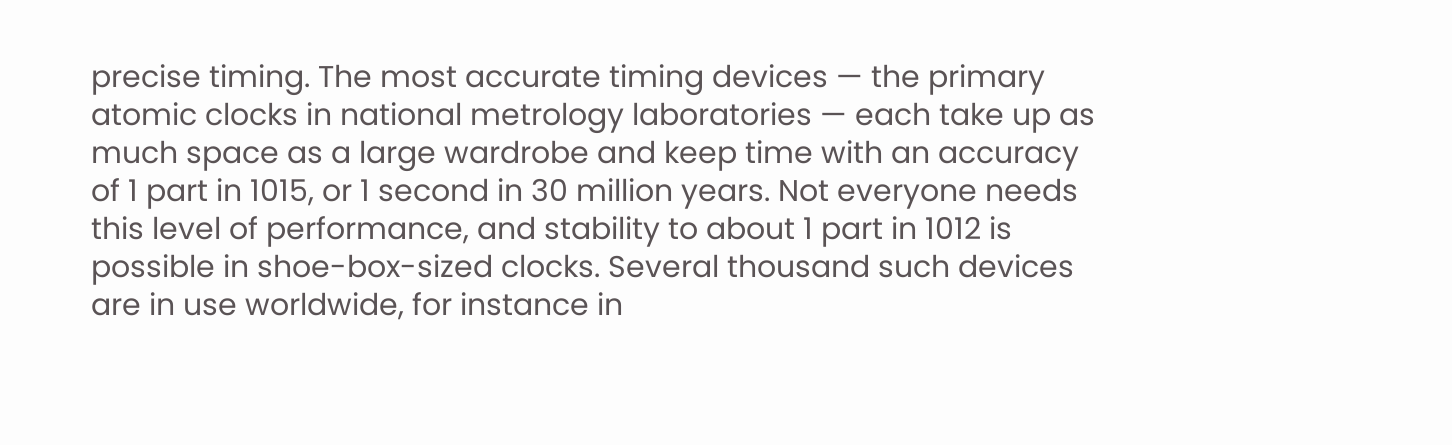precise timing. The most accurate timing devices — the primary atomic clocks in national metrology laboratories — each take up as much space as a large wardrobe and keep time with an accuracy of 1 part in 1015, or 1 second in 30 million years. Not everyone needs this level of performance, and stability to about 1 part in 1012 is possible in shoe-box-sized clocks. Several thousand such devices are in use worldwide, for instance in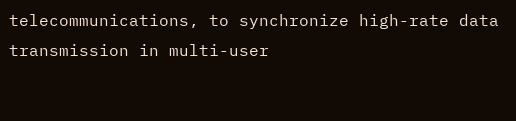telecommunications, to synchronize high-rate data transmission in multi-user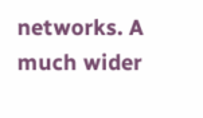networks. A much wider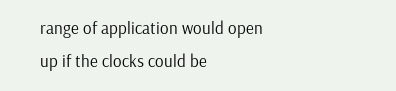range of application would open up if the clocks could be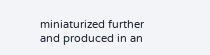miniaturized further and produced in an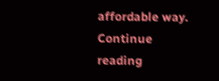affordable way.
Continue reading